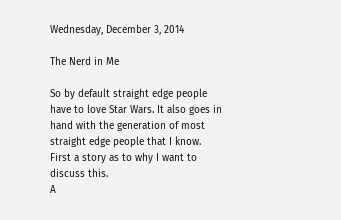Wednesday, December 3, 2014

The Nerd in Me

So by default straight edge people have to love Star Wars. It also goes in hand with the generation of most straight edge people that I know.
First a story as to why I want to discuss this.
A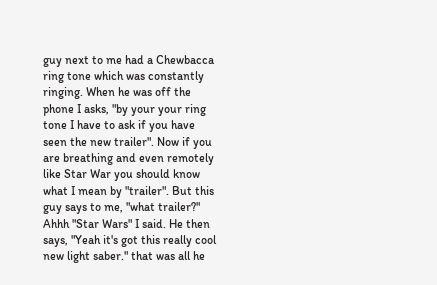guy next to me had a Chewbacca ring tone which was constantly ringing. When he was off the phone I asks, "by your your ring tone I have to ask if you have seen the new trailer". Now if you are breathing and even remotely like Star War you should know what I mean by "trailer". But this guy says to me, "what trailer?" Ahhh "Star Wars" I said. He then says, "Yeah it's got this really cool new light saber." that was all he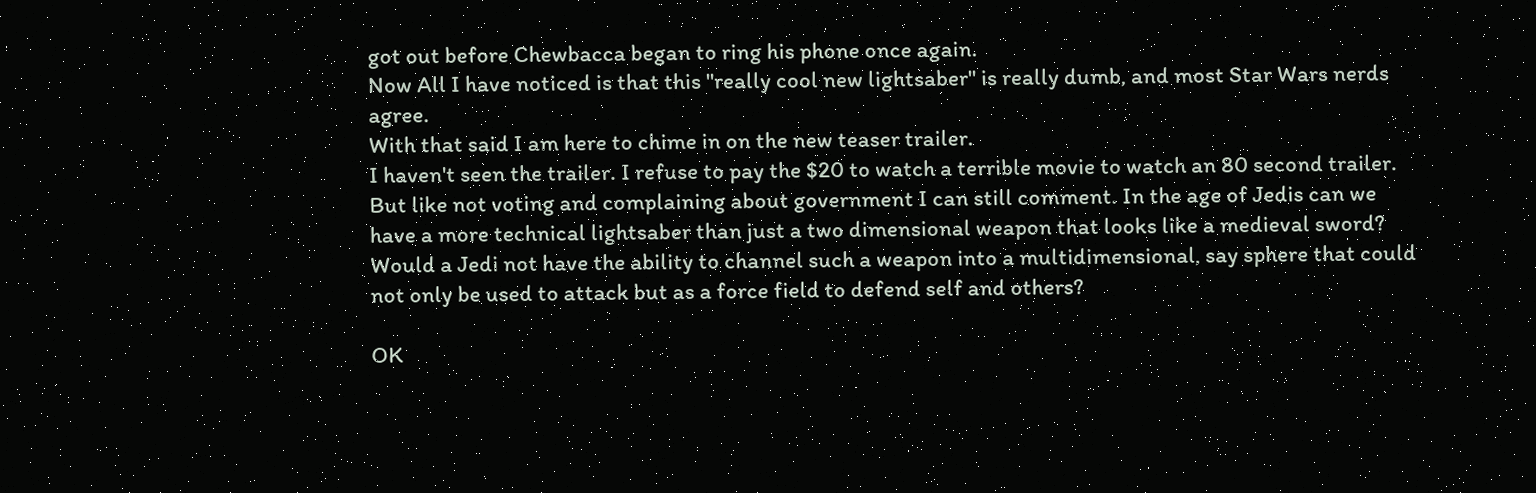got out before Chewbacca began to ring his phone once again.
Now All I have noticed is that this "really cool new lightsaber" is really dumb, and most Star Wars nerds agree.
With that said I am here to chime in on the new teaser trailer.
I haven't seen the trailer. I refuse to pay the $20 to watch a terrible movie to watch an 80 second trailer. But like not voting and complaining about government I can still comment. In the age of Jedis can we have a more technical lightsaber than just a two dimensional weapon that looks like a medieval sword? Would a Jedi not have the ability to channel such a weapon into a multidimensional, say sphere that could not only be used to attack but as a force field to defend self and others?

OK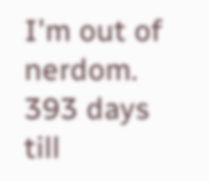I'm out of nerdom. 393 days till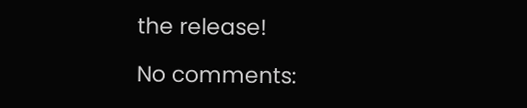the release!

No comments: